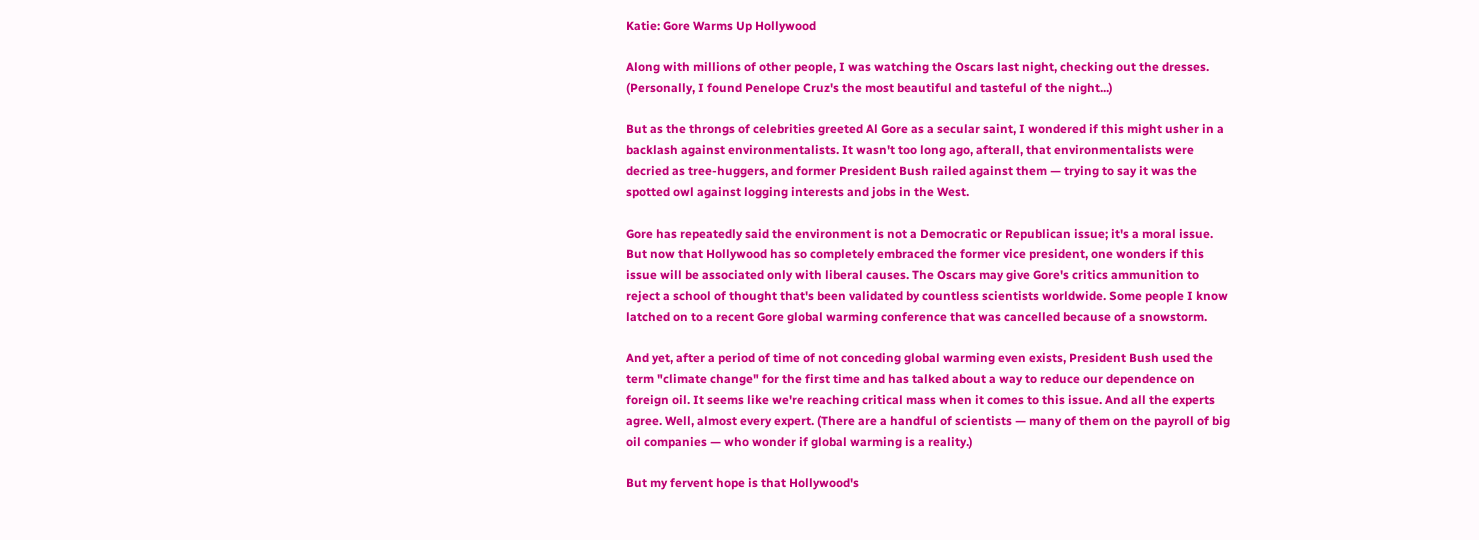Katie: Gore Warms Up Hollywood

Along with millions of other people, I was watching the Oscars last night, checking out the dresses. (Personally, I found Penelope Cruz's the most beautiful and tasteful of the night...)

But as the throngs of celebrities greeted Al Gore as a secular saint, I wondered if this might usher in a backlash against environmentalists. It wasn't too long ago, afterall, that environmentalists were decried as tree-huggers, and former President Bush railed against them — trying to say it was the spotted owl against logging interests and jobs in the West.

Gore has repeatedly said the environment is not a Democratic or Republican issue; it's a moral issue. But now that Hollywood has so completely embraced the former vice president, one wonders if this issue will be associated only with liberal causes. The Oscars may give Gore's critics ammunition to reject a school of thought that's been validated by countless scientists worldwide. Some people I know latched on to a recent Gore global warming conference that was cancelled because of a snowstorm.

And yet, after a period of time of not conceding global warming even exists, President Bush used the term "climate change" for the first time and has talked about a way to reduce our dependence on foreign oil. It seems like we're reaching critical mass when it comes to this issue. And all the experts agree. Well, almost every expert. (There are a handful of scientists — many of them on the payroll of big oil companies — who wonder if global warming is a reality.)

But my fervent hope is that Hollywood's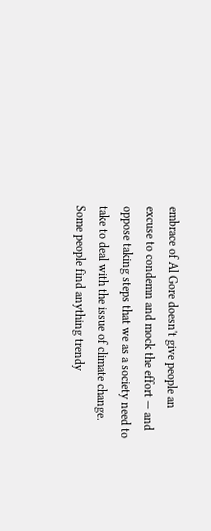embrace of Al Gore doesn't give people an excuse to condemn and mock the effort — and oppose taking steps that we as a society need to take to deal with the issue of climate change. Some people find anything trendy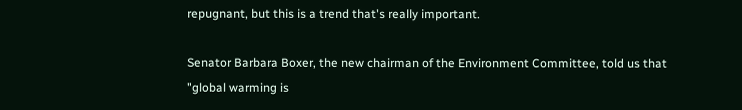repugnant, but this is a trend that's really important.

Senator Barbara Boxer, the new chairman of the Environment Committee, told us that "global warming is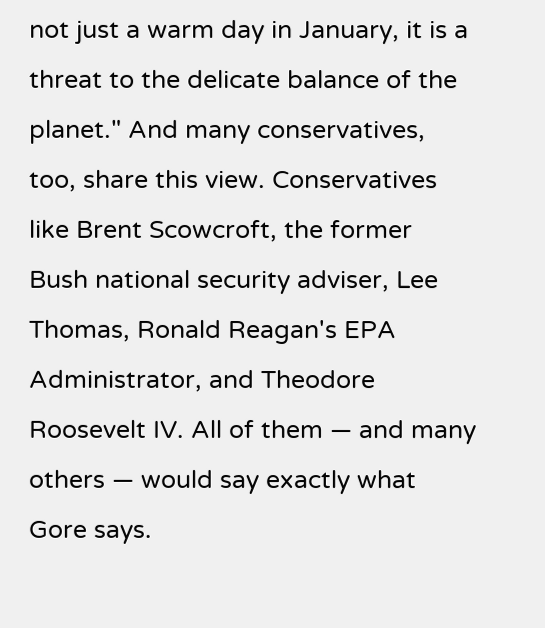not just a warm day in January, it is a threat to the delicate balance of the planet." And many conservatives, too, share this view. Conservatives like Brent Scowcroft, the former Bush national security adviser, Lee Thomas, Ronald Reagan's EPA Administrator, and Theodore Roosevelt IV. All of them — and many others — would say exactly what Gore says.